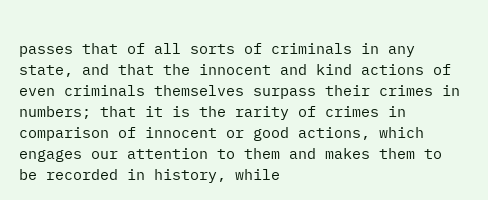passes that of all sorts of criminals in any state, and that the innocent and kind actions of even criminals themselves surpass their crimes in numbers; that it is the rarity of crimes in comparison of innocent or good actions, which engages our attention to them and makes them to be recorded in history, while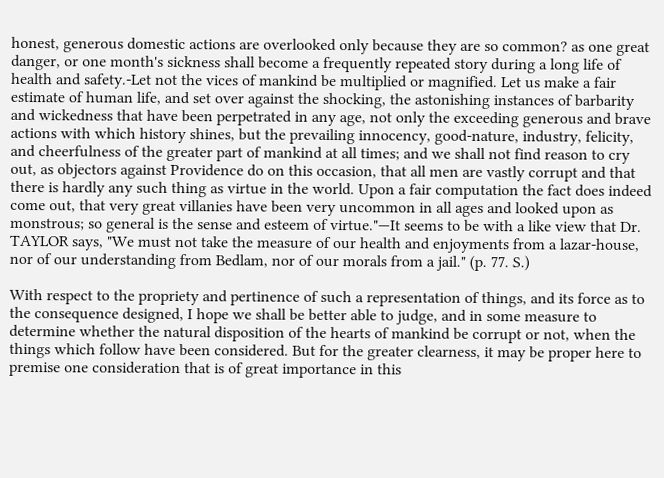honest, generous domestic actions are overlooked only because they are so common? as one great danger, or one month's sickness shall become a frequently repeated story during a long life of health and safety.-Let not the vices of mankind be multiplied or magnified. Let us make a fair estimate of human life, and set over against the shocking, the astonishing instances of barbarity and wickedness that have been perpetrated in any age, not only the exceeding generous and brave actions with which history shines, but the prevailing innocency, good-nature, industry, felicity, and cheerfulness of the greater part of mankind at all times; and we shall not find reason to cry out, as objectors against Providence do on this occasion, that all men are vastly corrupt and that there is hardly any such thing as virtue in the world. Upon a fair computation the fact does indeed come out, that very great villanies have been very uncommon in all ages and looked upon as monstrous; so general is the sense and esteem of virtue."—It seems to be with a like view that Dr. TAYLOR says, "We must not take the measure of our health and enjoyments from a lazar-house, nor of our understanding from Bedlam, nor of our morals from a jail." (p. 77. S.)

With respect to the propriety and pertinence of such a representation of things, and its force as to the consequence designed, I hope we shall be better able to judge, and in some measure to determine whether the natural disposition of the hearts of mankind be corrupt or not, when the things which follow have been considered. But for the greater clearness, it may be proper here to premise one consideration that is of great importance in this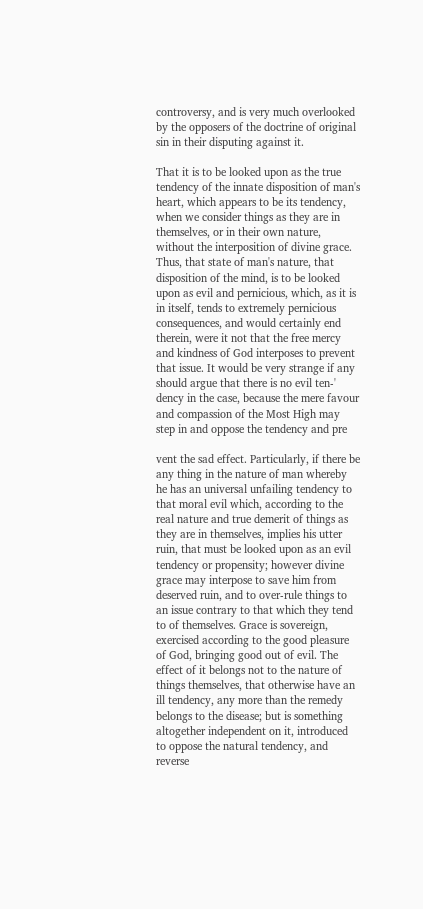controversy, and is very much overlooked by the opposers of the doctrine of original sin in their disputing against it.

That it is to be looked upon as the true tendency of the innate disposition of man's heart, which appears to be its tendency, when we consider things as they are in themselves, or in their own nature, without the interposition of divine grace. Thus, that state of man's nature, that disposition of the mind, is to be looked upon as evil and pernicious, which, as it is in itself, tends to extremely pernicious consequences, and would certainly end therein, were it not that the free mercy and kindness of God interposes to prevent that issue. It would be very strange if any should argue that there is no evil ten-' dency in the case, because the mere favour and compassion of the Most High may step in and oppose the tendency and pre

vent the sad effect. Particularly, if there be any thing in the nature of man whereby he has an universal unfailing tendency to that moral evil which, according to the real nature and true demerit of things as they are in themselves, implies his utter ruin, that must be looked upon as an evil tendency or propensity; however divine grace may interpose to save him from deserved ruin, and to over-rule things to an issue contrary to that which they tend to of themselves. Grace is sovereign, exercised according to the good pleasure of God, bringing good out of evil. The effect of it belongs not to the nature of things themselves, that otherwise have an ill tendency, any more than the remedy belongs to the disease; but is something altogether independent on it, introduced to oppose the natural tendency, and reverse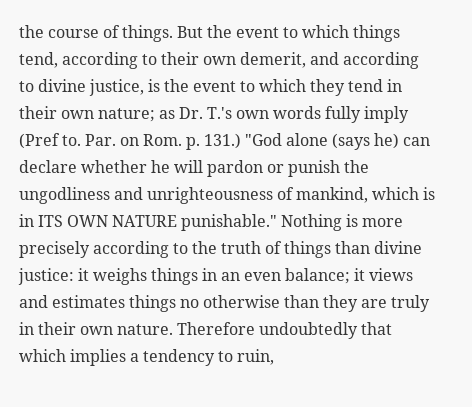the course of things. But the event to which things tend, according to their own demerit, and according to divine justice, is the event to which they tend in their own nature; as Dr. T.'s own words fully imply (Pref to. Par. on Rom. p. 131.) "God alone (says he) can declare whether he will pardon or punish the ungodliness and unrighteousness of mankind, which is in ITS OWN NATURE punishable." Nothing is more precisely according to the truth of things than divine justice: it weighs things in an even balance; it views and estimates things no otherwise than they are truly in their own nature. Therefore undoubtedly that which implies a tendency to ruin,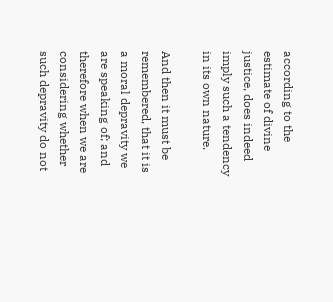according to the estimate of divine justice, does indeed imply such a tendency in its own nature.

And then it must be remembered, that it is a moral depravity we are speaking of; and therefore when we are considering whether such depravity do not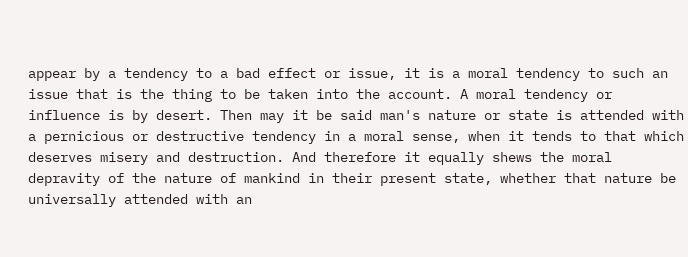appear by a tendency to a bad effect or issue, it is a moral tendency to such an issue that is the thing to be taken into the account. A moral tendency or influence is by desert. Then may it be said man's nature or state is attended with a pernicious or destructive tendency in a moral sense, when it tends to that which deserves misery and destruction. And therefore it equally shews the moral depravity of the nature of mankind in their present state, whether that nature be universally attended with an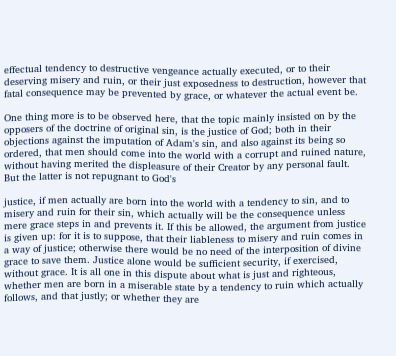effectual tendency to destructive vengeance actually executed, or to their deserving misery and ruin, or their just exposedness to destruction, however that fatal consequence may be prevented by grace, or whatever the actual event be.

One thing more is to be observed here, that the topic mainly insisted on by the opposers of the doctrine of original sin, is the justice of God; both in their objections against the imputation of Adam's sin, and also against its being so ordered, that men should come into the world with a corrupt and ruined nature, without having merited the displeasure of their Creator by any personal fault. But the latter is not repugnant to God's

justice, if men actually are born into the world with a tendency to sin, and to misery and ruin for their sin, which actually will be the consequence unless mere grace steps in and prevents it. If this be allowed, the argument from justice is given up: for it is to suppose, that their liableness to misery and ruin comes in a way of justice; otherwise there would be no need of the interposition of divine grace to save them. Justice alone would be sufficient security, if exercised, without grace. It is all one in this dispute about what is just and righteous, whether men are born in a miserable state by a tendency to ruin which actually follows, and that justly; or whether they are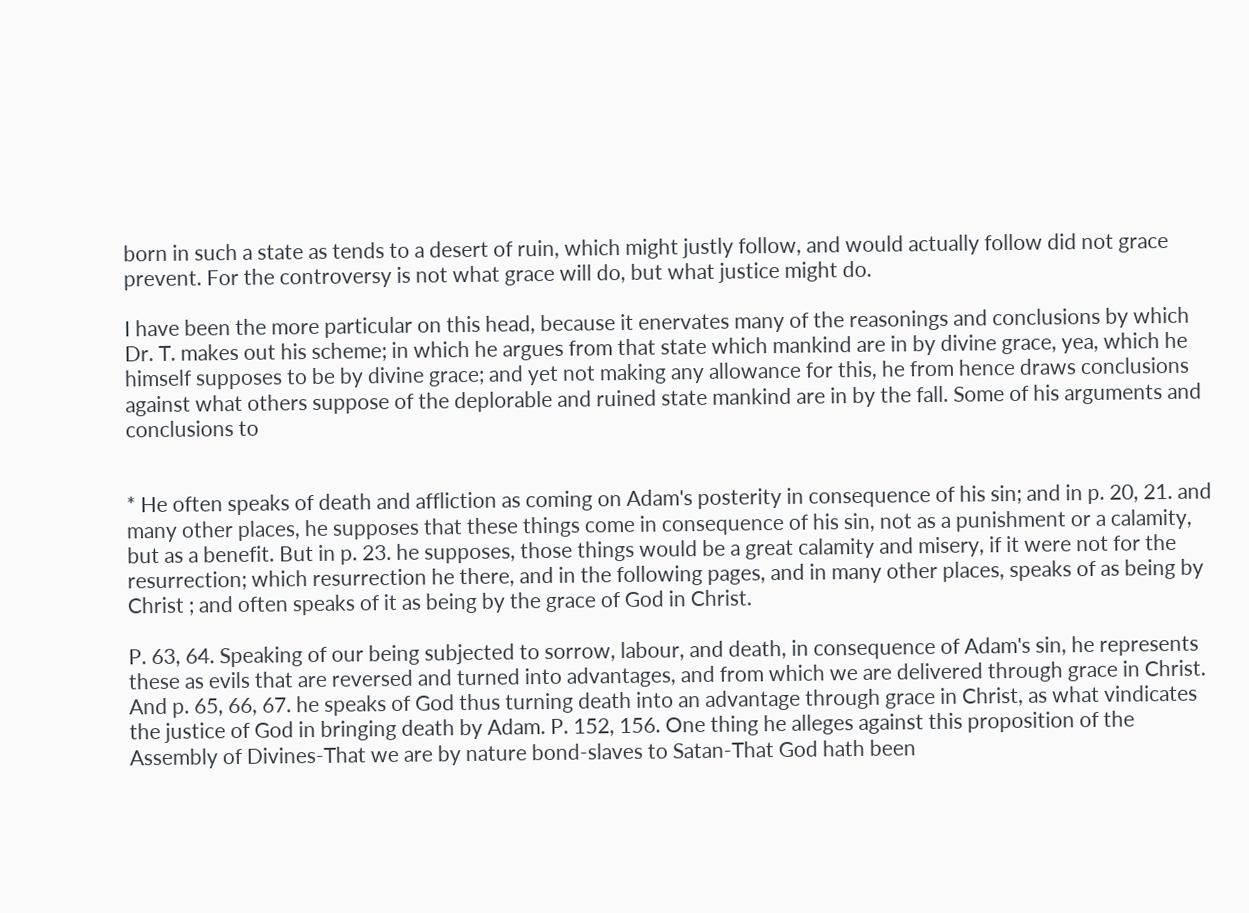born in such a state as tends to a desert of ruin, which might justly follow, and would actually follow did not grace prevent. For the controversy is not what grace will do, but what justice might do.

I have been the more particular on this head, because it enervates many of the reasonings and conclusions by which Dr. T. makes out his scheme; in which he argues from that state which mankind are in by divine grace, yea, which he himself supposes to be by divine grace; and yet not making any allowance for this, he from hence draws conclusions against what others suppose of the deplorable and ruined state mankind are in by the fall. Some of his arguments and conclusions to


* He often speaks of death and affliction as coming on Adam's posterity in consequence of his sin; and in p. 20, 21. and many other places, he supposes that these things come in consequence of his sin, not as a punishment or a calamity, but as a benefit. But in p. 23. he supposes, those things would be a great calamity and misery, if it were not for the resurrection; which resurrection he there, and in the following pages, and in many other places, speaks of as being by Christ ; and often speaks of it as being by the grace of God in Christ.

P. 63, 64. Speaking of our being subjected to sorrow, labour, and death, in consequence of Adam's sin, he represents these as evils that are reversed and turned into advantages, and from which we are delivered through grace in Christ. And p. 65, 66, 67. he speaks of God thus turning death into an advantage through grace in Christ, as what vindicates the justice of God in bringing death by Adam. P. 152, 156. One thing he alleges against this proposition of the Assembly of Divines-That we are by nature bond-slaves to Satan-That God hath been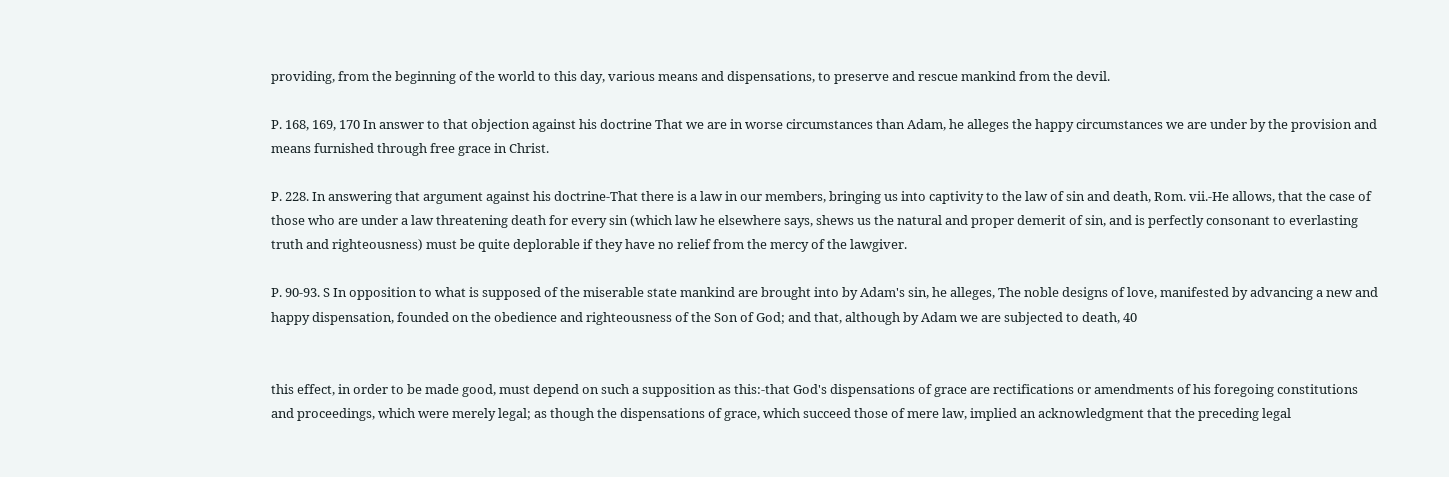providing, from the beginning of the world to this day, various means and dispensations, to preserve and rescue mankind from the devil.

P. 168, 169, 170 In answer to that objection against his doctrine That we are in worse circumstances than Adam, he alleges the happy circumstances we are under by the provision and means furnished through free grace in Christ.

P. 228. In answering that argument against his doctrine-That there is a law in our members, bringing us into captivity to the law of sin and death, Rom. vii.-He allows, that the case of those who are under a law threatening death for every sin (which law he elsewhere says, shews us the natural and proper demerit of sin, and is perfectly consonant to everlasting truth and righteousness) must be quite deplorable if they have no relief from the mercy of the lawgiver.

P. 90-93. S In opposition to what is supposed of the miserable state mankind are brought into by Adam's sin, he alleges, The noble designs of love, manifested by advancing a new and happy dispensation, founded on the obedience and righteousness of the Son of God; and that, although by Adam we are subjected to death, 40


this effect, in order to be made good, must depend on such a supposition as this:-that God's dispensations of grace are rectifications or amendments of his foregoing constitutions and proceedings, which were merely legal; as though the dispensations of grace, which succeed those of mere law, implied an acknowledgment that the preceding legal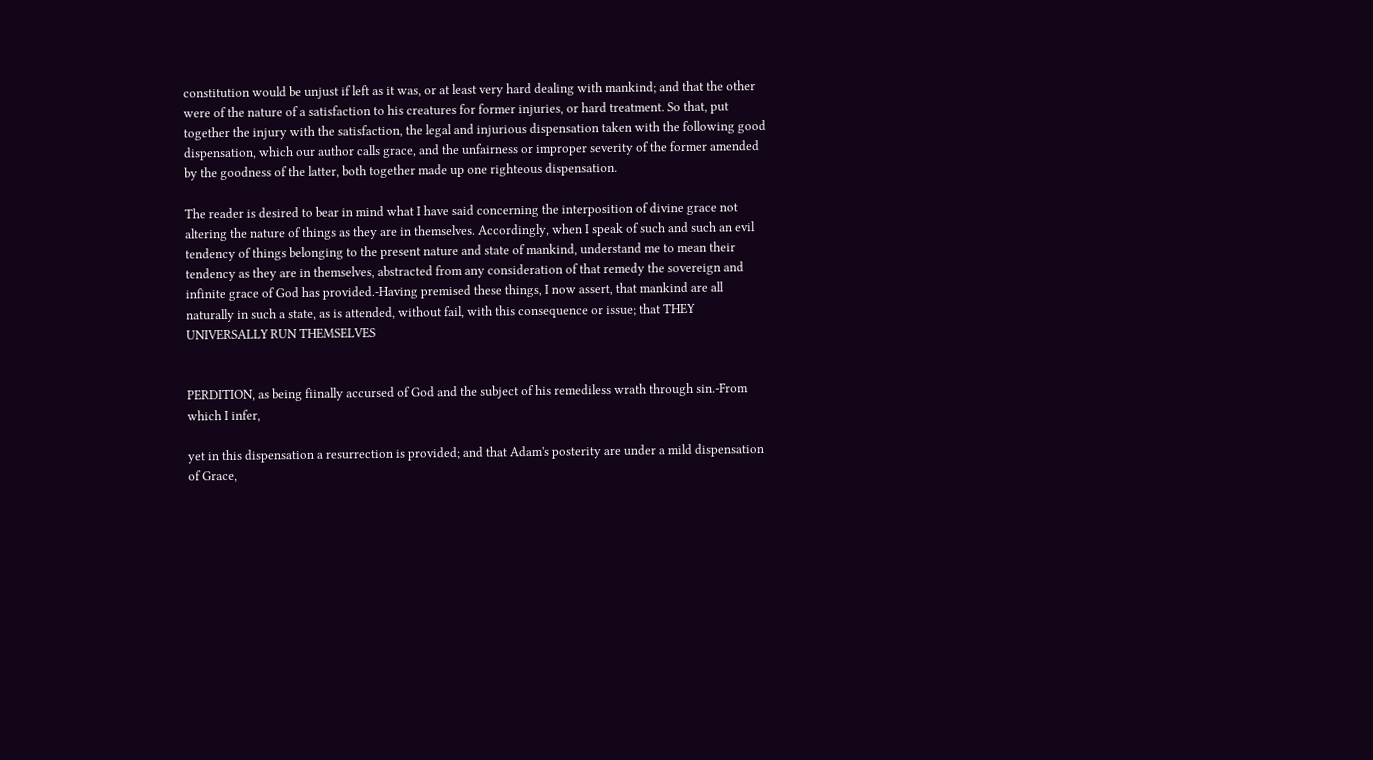constitution would be unjust if left as it was, or at least very hard dealing with mankind; and that the other were of the nature of a satisfaction to his creatures for former injuries, or hard treatment. So that, put together the injury with the satisfaction, the legal and injurious dispensation taken with the following good dispensation, which our author calls grace, and the unfairness or improper severity of the former amended by the goodness of the latter, both together made up one righteous dispensation.

The reader is desired to bear in mind what I have said concerning the interposition of divine grace not altering the nature of things as they are in themselves. Accordingly, when I speak of such and such an evil tendency of things belonging to the present nature and state of mankind, understand me to mean their tendency as they are in themselves, abstracted from any consideration of that remedy the sovereign and infinite grace of God has provided.-Having premised these things, I now assert, that mankind are all naturally in such a state, as is attended, without fail, with this consequence or issue; that THEY UNIVERSALLY RUN THEMSELVES


PERDITION, as being fiinally accursed of God and the subject of his remediless wrath through sin.-From which I infer,

yet in this dispensation a resurrection is provided; and that Adam's posterity are under a mild dispensation of Grace,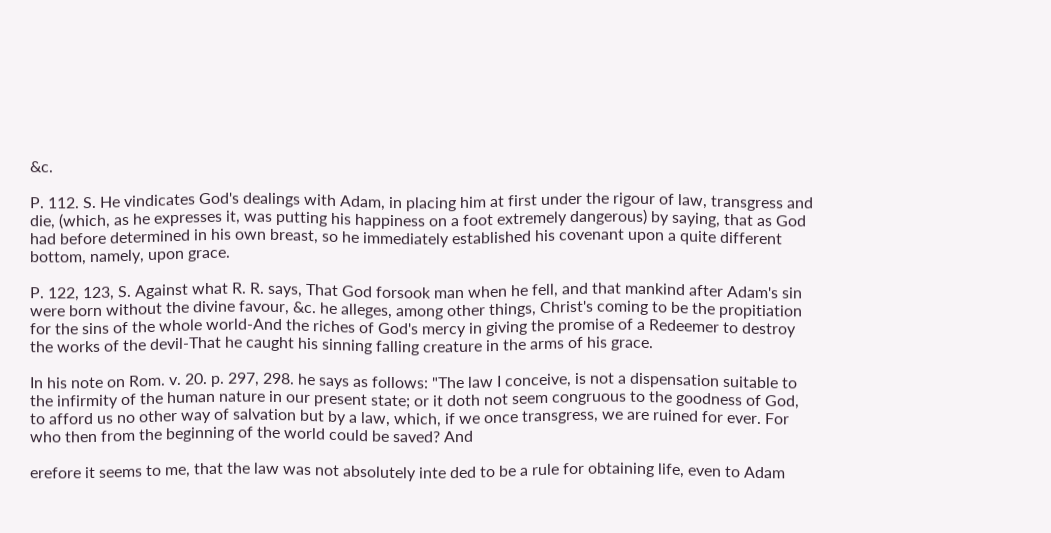&c.

P. 112. S. He vindicates God's dealings with Adam, in placing him at first under the rigour of law, transgress and die, (which, as he expresses it, was putting his happiness on a foot extremely dangerous) by saying, that as God had before determined in his own breast, so he immediately established his covenant upon a quite different bottom, namely, upon grace.

P. 122, 123, S. Against what R. R. says, That God forsook man when he fell, and that mankind after Adam's sin were born without the divine favour, &c. he alleges, among other things, Christ's coming to be the propitiation for the sins of the whole world-And the riches of God's mercy in giving the promise of a Redeemer to destroy the works of the devil-That he caught his sinning falling creature in the arms of his grace.

In his note on Rom. v. 20. p. 297, 298. he says as follows: "The law I conceive, is not a dispensation suitable to the infirmity of the human nature in our present state; or it doth not seem congruous to the goodness of God, to afford us no other way of salvation but by a law, which, if we once transgress, we are ruined for ever. For who then from the beginning of the world could be saved? And

erefore it seems to me, that the law was not absolutely inte ded to be a rule for obtaining life, even to Adam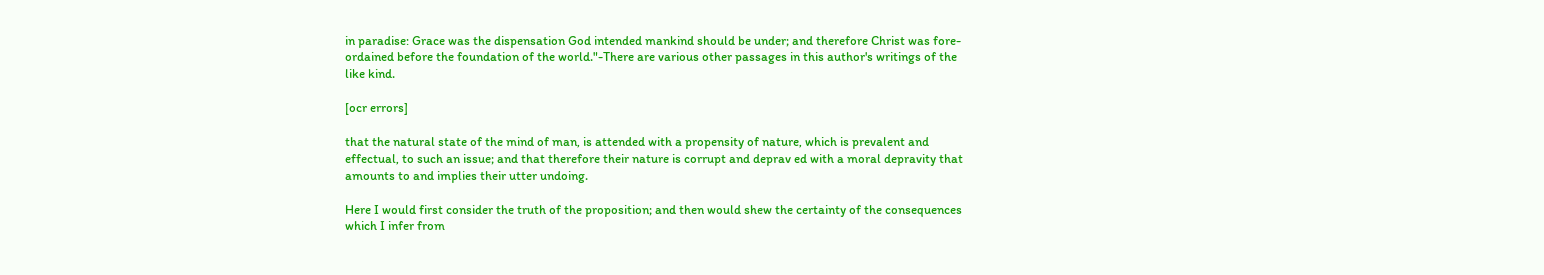in paradise: Grace was the dispensation God intended mankind should be under; and therefore Christ was fore-ordained before the foundation of the world."-There are various other passages in this author's writings of the like kind.

[ocr errors]

that the natural state of the mind of man, is attended with a propensity of nature, which is prevalent and effectual, to such an issue; and that therefore their nature is corrupt and deprav ed with a moral depravity that amounts to and implies their utter undoing.

Here I would first consider the truth of the proposition; and then would shew the certainty of the consequences which I infer from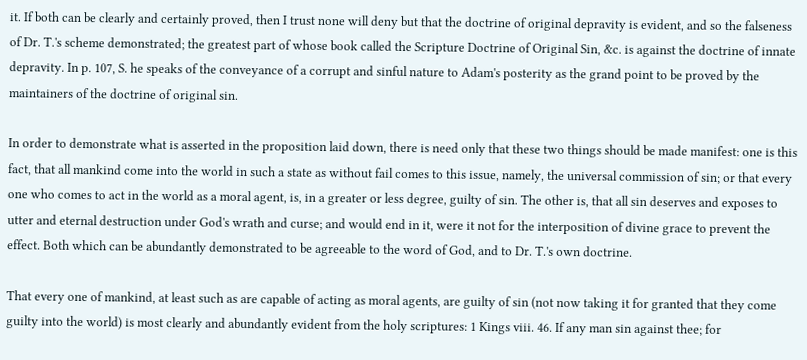it. If both can be clearly and certainly proved, then I trust none will deny but that the doctrine of original depravity is evident, and so the falseness of Dr. T.'s scheme demonstrated; the greatest part of whose book called the Scripture Doctrine of Original Sin, &c. is against the doctrine of innate depravity. In p. 107, S. he speaks of the conveyance of a corrupt and sinful nature to Adam's posterity as the grand point to be proved by the maintainers of the doctrine of original sin.

In order to demonstrate what is asserted in the proposition laid down, there is need only that these two things should be made manifest: one is this fact, that all mankind come into the world in such a state as without fail comes to this issue, namely, the universal commission of sin; or that every one who comes to act in the world as a moral agent, is, in a greater or less degree, guilty of sin. The other is, that all sin deserves and exposes to utter and eternal destruction under God's wrath and curse; and would end in it, were it not for the interposition of divine grace to prevent the effect. Both which can be abundantly demonstrated to be agreeable to the word of God, and to Dr. T.'s own doctrine.

That every one of mankind, at least such as are capable of acting as moral agents, are guilty of sin (not now taking it for granted that they come guilty into the world) is most clearly and abundantly evident from the holy scriptures: 1 Kings viii. 46. If any man sin against thee; for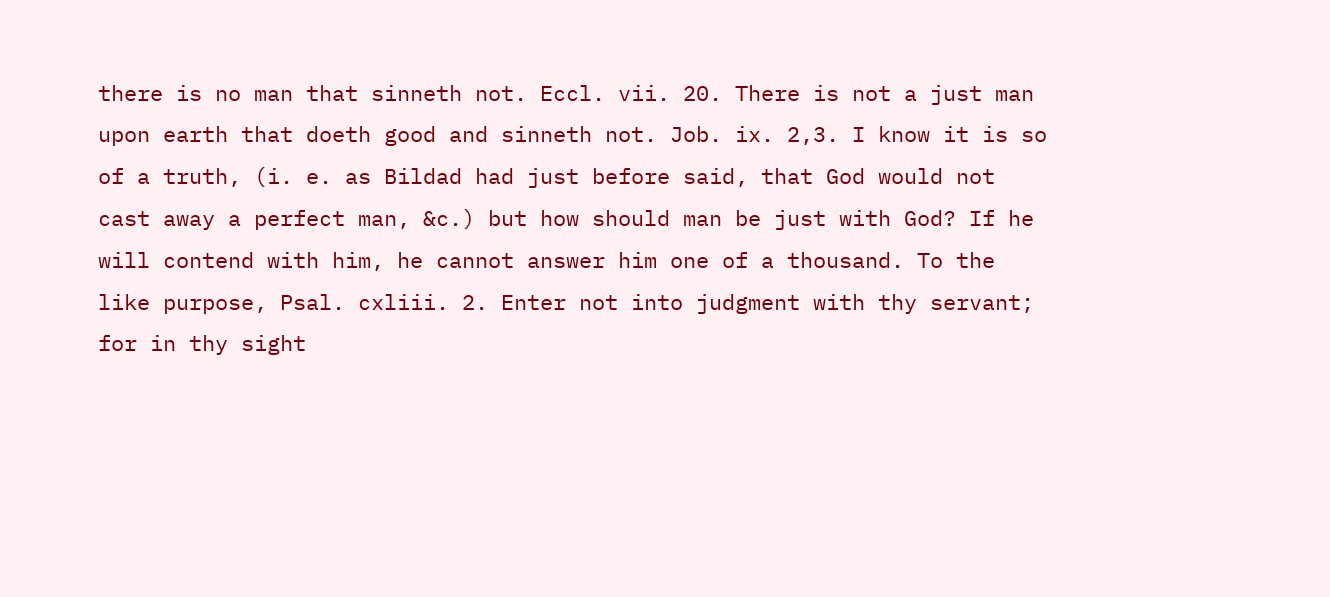there is no man that sinneth not. Eccl. vii. 20. There is not a just man upon earth that doeth good and sinneth not. Job. ix. 2,3. I know it is so of a truth, (i. e. as Bildad had just before said, that God would not cast away a perfect man, &c.) but how should man be just with God? If he will contend with him, he cannot answer him one of a thousand. To the like purpose, Psal. cxliii. 2. Enter not into judgment with thy servant; for in thy sight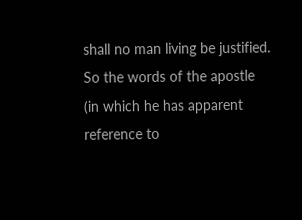shall no man living be justified. So the words of the apostle (in which he has apparent reference to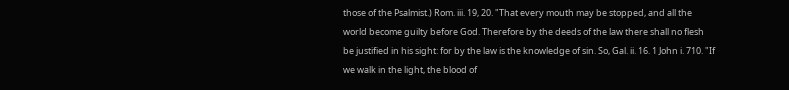those of the Psalmist.) Rom. iii. 19, 20. "That every mouth may be stopped, and all the world become guilty before God. Therefore by the deeds of the law there shall no flesh be justified in his sight: for by the law is the knowledge of sin. So, Gal. ii. 16. 1 John i. 710. "If we walk in the light, the blood of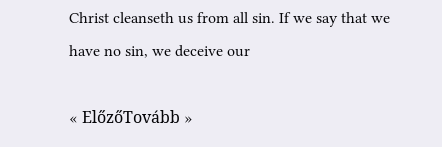Christ cleanseth us from all sin. If we say that we have no sin, we deceive our

« ElőzőTovább »